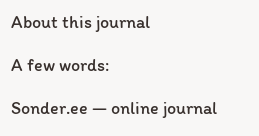About this journal

A few words:

Sonder.ee — online journal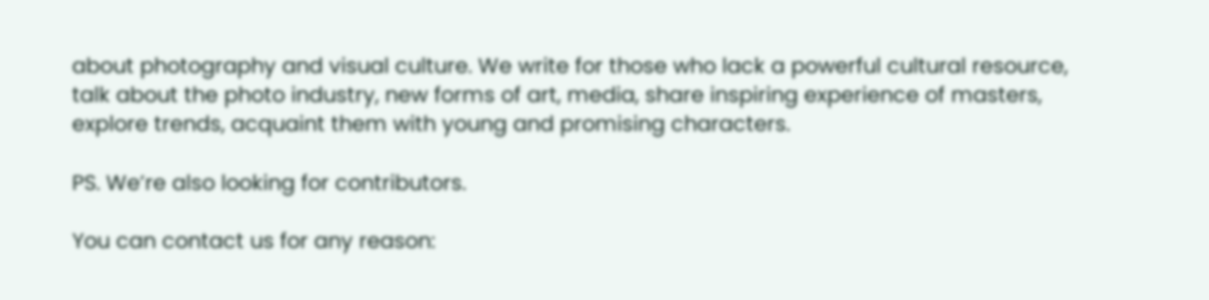about photography and visual culture. We write for those who lack a powerful cultural resource, talk about the photo industry, new forms of art, media, share inspiring experience of masters, explore trends, acquaint them with young and promising characters.

PS. We’re also looking for contributors.

You can contact us for any reason: